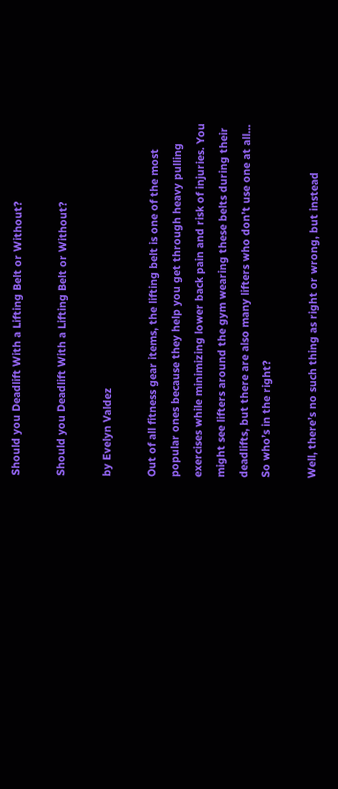Should you Deadlift With a Lifting Belt or Without?

Should you Deadlift With a Lifting Belt or Without?

by Evelyn Valdez

Out of all fitness gear items, the lifting belt is one of the most popular ones because they help you get through heavy pulling exercises while minimizing lower back pain and risk of injuries. You might see lifters around the gym wearing these belts during their deadlifts, but there are also many lifters who don’t use one at all… So who’s in the right?

Well, there’s no such thing as right or wrong, but instead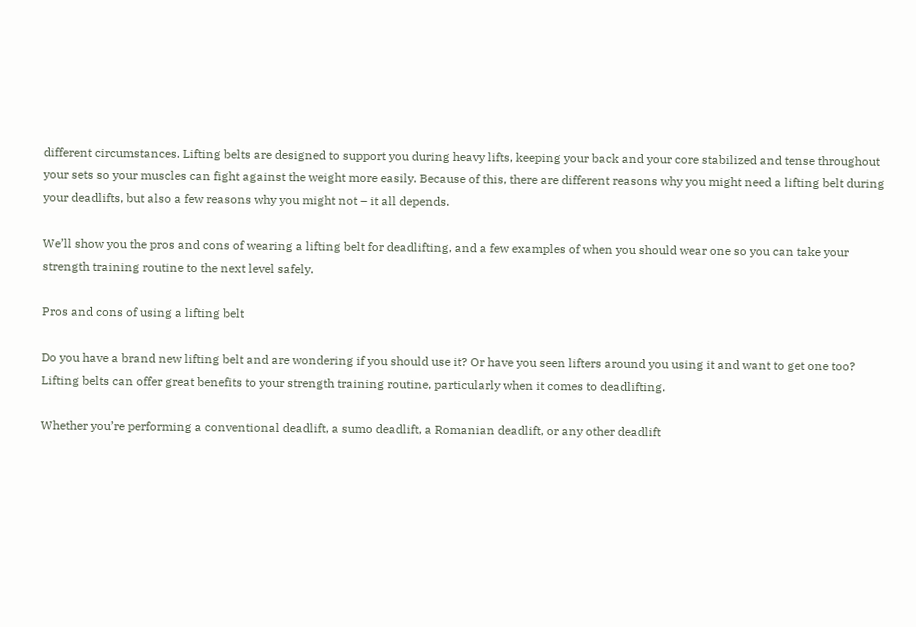different circumstances. Lifting belts are designed to support you during heavy lifts, keeping your back and your core stabilized and tense throughout your sets so your muscles can fight against the weight more easily. Because of this, there are different reasons why you might need a lifting belt during your deadlifts, but also a few reasons why you might not – it all depends.

We’ll show you the pros and cons of wearing a lifting belt for deadlifting, and a few examples of when you should wear one so you can take your strength training routine to the next level safely.

Pros and cons of using a lifting belt

Do you have a brand new lifting belt and are wondering if you should use it? Or have you seen lifters around you using it and want to get one too? Lifting belts can offer great benefits to your strength training routine, particularly when it comes to deadlifting.

Whether you’re performing a conventional deadlift, a sumo deadlift, a Romanian deadlift, or any other deadlift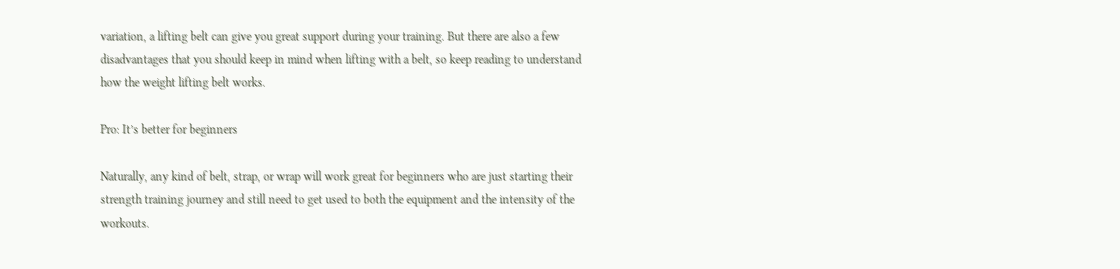variation, a lifting belt can give you great support during your training. But there are also a few disadvantages that you should keep in mind when lifting with a belt, so keep reading to understand how the weight lifting belt works.

Pro: It’s better for beginners

Naturally, any kind of belt, strap, or wrap will work great for beginners who are just starting their strength training journey and still need to get used to both the equipment and the intensity of the workouts.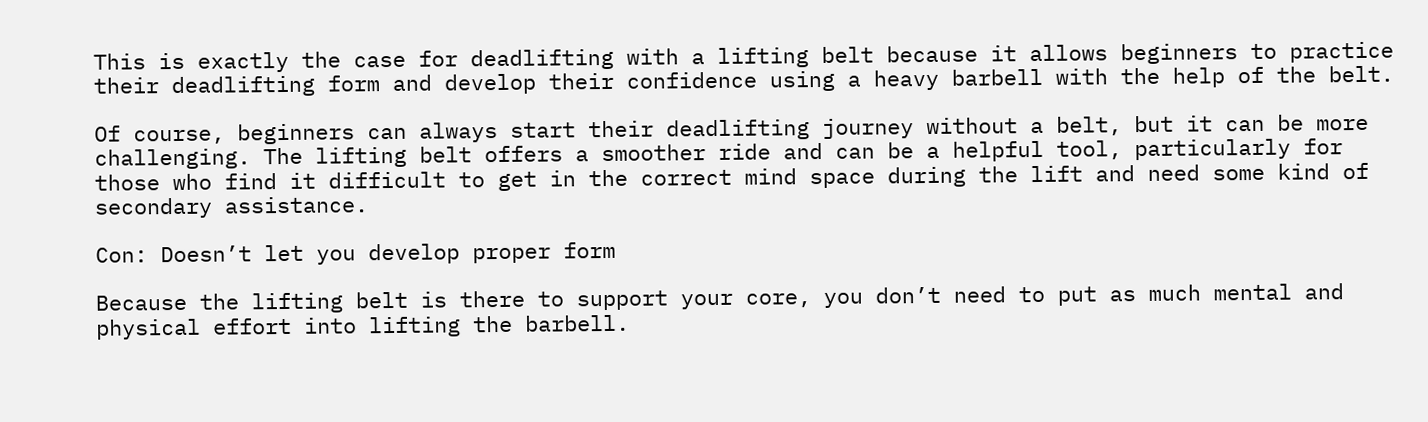This is exactly the case for deadlifting with a lifting belt because it allows beginners to practice their deadlifting form and develop their confidence using a heavy barbell with the help of the belt.

Of course, beginners can always start their deadlifting journey without a belt, but it can be more challenging. The lifting belt offers a smoother ride and can be a helpful tool, particularly for those who find it difficult to get in the correct mind space during the lift and need some kind of secondary assistance.

Con: Doesn’t let you develop proper form

Because the lifting belt is there to support your core, you don’t need to put as much mental and physical effort into lifting the barbell.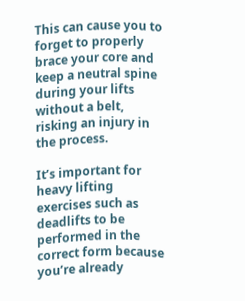This can cause you to forget to properly brace your core and keep a neutral spine during your lifts without a belt, risking an injury in the process.

It’s important for heavy lifting exercises such as deadlifts to be performed in the correct form because you’re already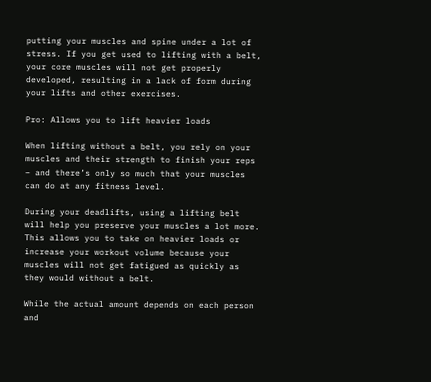putting your muscles and spine under a lot of stress. If you get used to lifting with a belt, your core muscles will not get properly developed, resulting in a lack of form during your lifts and other exercises.

Pro: Allows you to lift heavier loads

When lifting without a belt, you rely on your muscles and their strength to finish your reps – and there’s only so much that your muscles can do at any fitness level.

During your deadlifts, using a lifting belt will help you preserve your muscles a lot more. This allows you to take on heavier loads or increase your workout volume because your muscles will not get fatigued as quickly as they would without a belt.

While the actual amount depends on each person and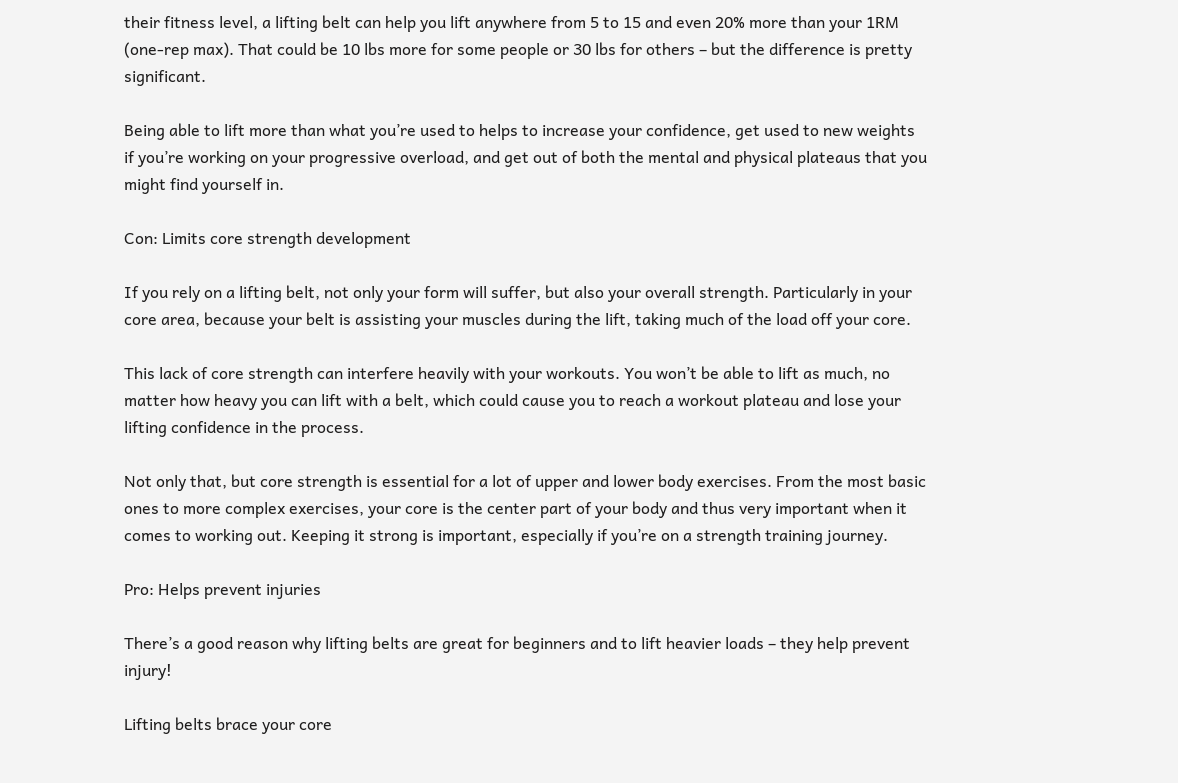their fitness level, a lifting belt can help you lift anywhere from 5 to 15 and even 20% more than your 1RM (one-rep max). That could be 10 lbs more for some people or 30 lbs for others – but the difference is pretty significant.

Being able to lift more than what you’re used to helps to increase your confidence, get used to new weights if you’re working on your progressive overload, and get out of both the mental and physical plateaus that you might find yourself in.

Con: Limits core strength development

If you rely on a lifting belt, not only your form will suffer, but also your overall strength. Particularly in your core area, because your belt is assisting your muscles during the lift, taking much of the load off your core.

This lack of core strength can interfere heavily with your workouts. You won’t be able to lift as much, no matter how heavy you can lift with a belt, which could cause you to reach a workout plateau and lose your lifting confidence in the process.

Not only that, but core strength is essential for a lot of upper and lower body exercises. From the most basic ones to more complex exercises, your core is the center part of your body and thus very important when it comes to working out. Keeping it strong is important, especially if you’re on a strength training journey.

Pro: Helps prevent injuries

There’s a good reason why lifting belts are great for beginners and to lift heavier loads – they help prevent injury!

Lifting belts brace your core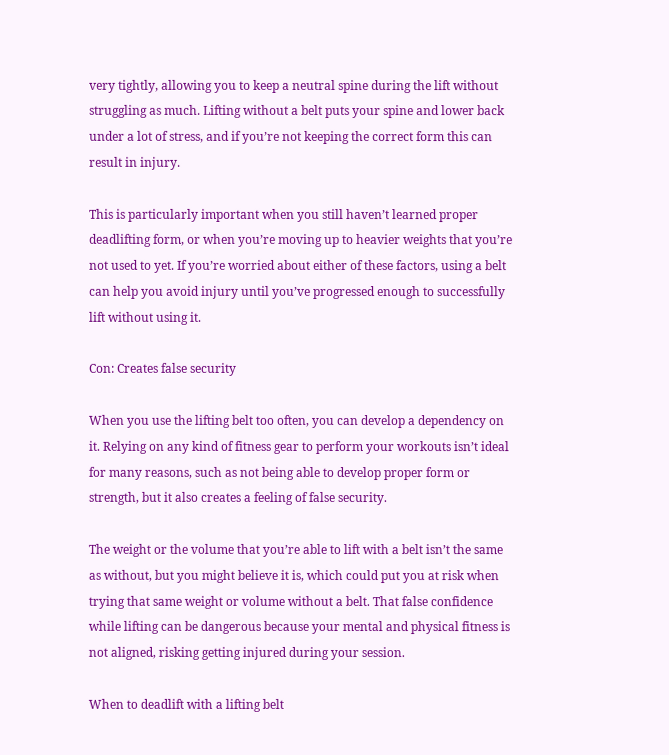very tightly, allowing you to keep a neutral spine during the lift without struggling as much. Lifting without a belt puts your spine and lower back under a lot of stress, and if you’re not keeping the correct form this can result in injury.

This is particularly important when you still haven’t learned proper deadlifting form, or when you’re moving up to heavier weights that you’re not used to yet. If you’re worried about either of these factors, using a belt can help you avoid injury until you’ve progressed enough to successfully lift without using it.

Con: Creates false security

When you use the lifting belt too often, you can develop a dependency on it. Relying on any kind of fitness gear to perform your workouts isn’t ideal for many reasons, such as not being able to develop proper form or strength, but it also creates a feeling of false security.

The weight or the volume that you’re able to lift with a belt isn’t the same as without, but you might believe it is, which could put you at risk when trying that same weight or volume without a belt. That false confidence while lifting can be dangerous because your mental and physical fitness is not aligned, risking getting injured during your session.

When to deadlift with a lifting belt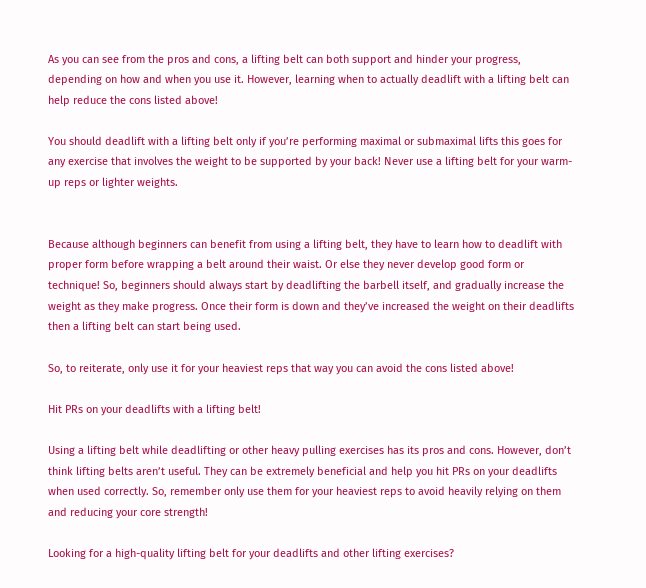As you can see from the pros and cons, a lifting belt can both support and hinder your progress, depending on how and when you use it. However, learning when to actually deadlift with a lifting belt can help reduce the cons listed above!

You should deadlift with a lifting belt only if you’re performing maximal or submaximal lifts this goes for any exercise that involves the weight to be supported by your back! Never use a lifting belt for your warm-up reps or lighter weights.


Because although beginners can benefit from using a lifting belt, they have to learn how to deadlift with proper form before wrapping a belt around their waist. Or else they never develop good form or technique! So, beginners should always start by deadlifting the barbell itself, and gradually increase the weight as they make progress. Once their form is down and they’ve increased the weight on their deadlifts then a lifting belt can start being used.

So, to reiterate, only use it for your heaviest reps that way you can avoid the cons listed above!

Hit PRs on your deadlifts with a lifting belt!

Using a lifting belt while deadlifting or other heavy pulling exercises has its pros and cons. However, don’t think lifting belts aren’t useful. They can be extremely beneficial and help you hit PRs on your deadlifts when used correctly. So, remember only use them for your heaviest reps to avoid heavily relying on them and reducing your core strength!

Looking for a high-quality lifting belt for your deadlifts and other lifting exercises?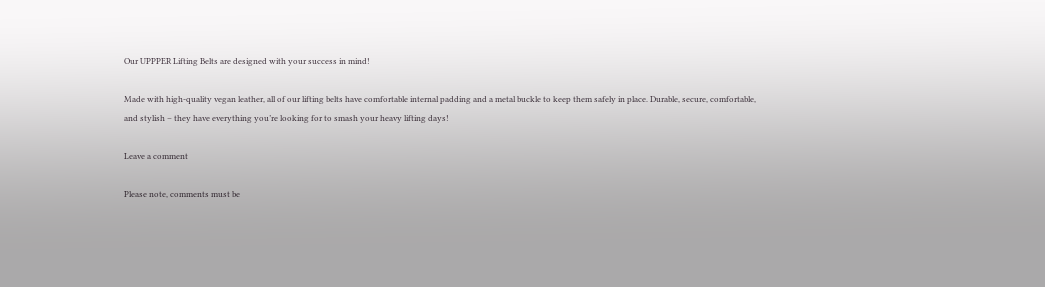Our UPPPER Lifting Belts are designed with your success in mind!

Made with high-quality vegan leather, all of our lifting belts have comfortable internal padding and a metal buckle to keep them safely in place. Durable, secure, comfortable, and stylish – they have everything you’re looking for to smash your heavy lifting days!

Leave a comment

Please note, comments must be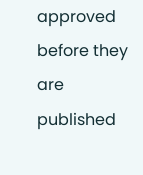approved before they are published